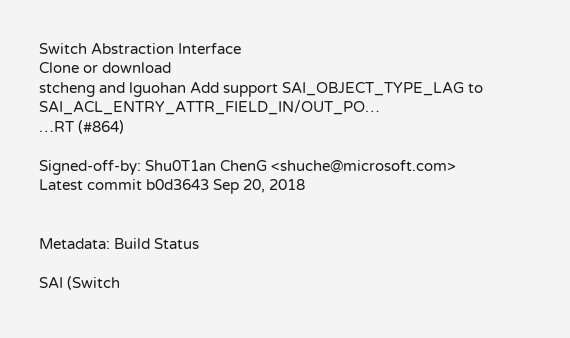Switch Abstraction Interface
Clone or download
stcheng and lguohan Add support SAI_OBJECT_TYPE_LAG to SAI_ACL_ENTRY_ATTR_FIELD_IN/OUT_PO…
…RT (#864)

Signed-off-by: Shu0T1an ChenG <shuche@microsoft.com>
Latest commit b0d3643 Sep 20, 2018


Metadata: Build Status

SAI (Switch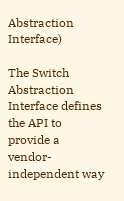Abstraction Interface)

The Switch Abstraction Interface defines the API to provide a vendor-independent way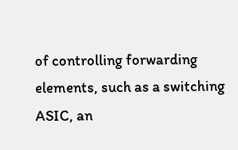of controlling forwarding elements, such as a switching ASIC, an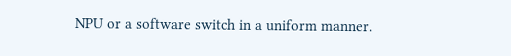NPU or a software switch in a uniform manner.